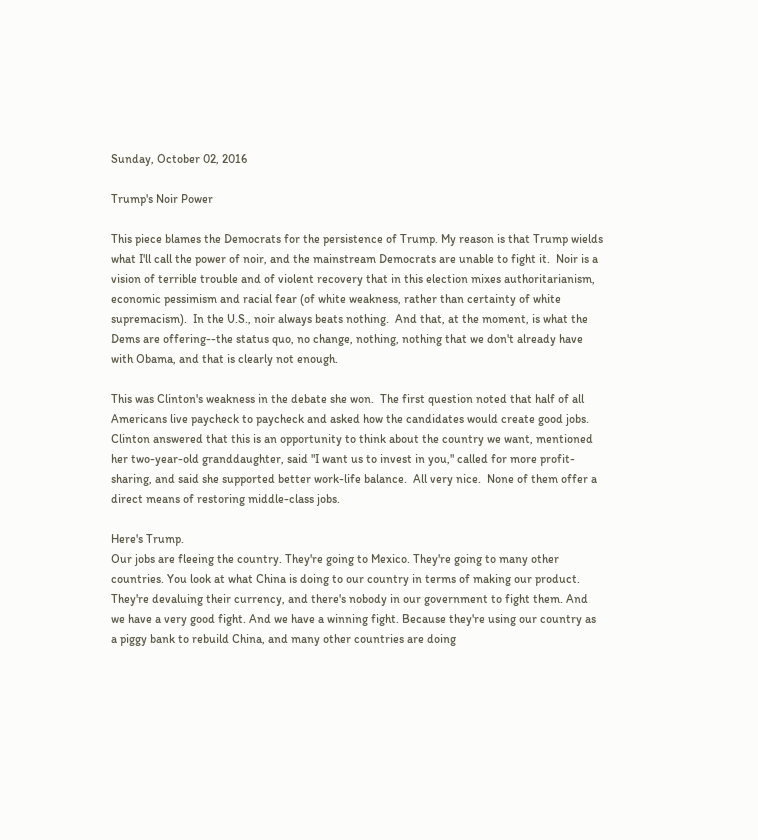Sunday, October 02, 2016

Trump's Noir Power

This piece blames the Democrats for the persistence of Trump. My reason is that Trump wields what I'll call the power of noir, and the mainstream Democrats are unable to fight it.  Noir is a vision of terrible trouble and of violent recovery that in this election mixes authoritarianism, economic pessimism and racial fear (of white weakness, rather than certainty of white supremacism).  In the U.S., noir always beats nothing.  And that, at the moment, is what the Dems are offering--the status quo, no change, nothing, nothing that we don't already have with Obama, and that is clearly not enough.

This was Clinton's weakness in the debate she won.  The first question noted that half of all Americans live paycheck to paycheck and asked how the candidates would create good jobs.  Clinton answered that this is an opportunity to think about the country we want, mentioned her two-year-old granddaughter, said "I want us to invest in you," called for more profit-sharing, and said she supported better work-life balance.  All very nice.  None of them offer a direct means of restoring middle-class jobs.

Here's Trump.
Our jobs are fleeing the country. They're going to Mexico. They're going to many other countries. You look at what China is doing to our country in terms of making our product. They're devaluing their currency, and there's nobody in our government to fight them. And we have a very good fight. And we have a winning fight. Because they're using our country as a piggy bank to rebuild China, and many other countries are doing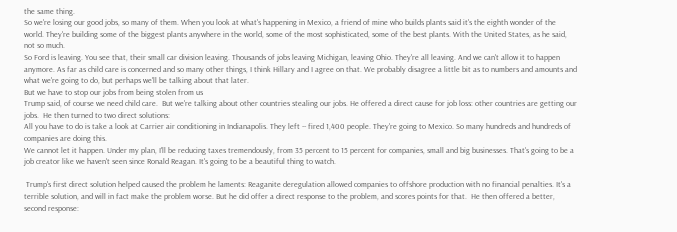the same thing.
So we're losing our good jobs, so many of them. When you look at what's happening in Mexico, a friend of mine who builds plants said it's the eighth wonder of the world. They're building some of the biggest plants anywhere in the world, some of the most sophisticated, some of the best plants. With the United States, as he said, not so much.
So Ford is leaving. You see that, their small car division leaving. Thousands of jobs leaving Michigan, leaving Ohio. They're all leaving. And we can't allow it to happen anymore. As far as child care is concerned and so many other things, I think Hillary and I agree on that. We probably disagree a little bit as to numbers and amounts and what we're going to do, but perhaps we'll be talking about that later.
But we have to stop our jobs from being stolen from us
Trump said, of course we need child care.  But we're talking about other countries stealing our jobs. He offered a direct cause for job loss: other countries are getting our jobs.  He then turned to two direct solutions:
All you have to do is take a look at Carrier air conditioning in Indianapolis. They left -- fired 1,400 people. They're going to Mexico. So many hundreds and hundreds of companies are doing this.
We cannot let it happen. Under my plan, I'll be reducing taxes tremendously, from 35 percent to 15 percent for companies, small and big businesses. That's going to be a job creator like we haven't seen since Ronald Reagan. It's going to be a beautiful thing to watch.

 Trump's first direct solution helped caused the problem he laments: Reaganite deregulation allowed companies to offshore production with no financial penalties. It's a terrible solution, and will in fact make the problem worse. But he did offer a direct response to the problem, and scores points for that.  He then offered a better, second response: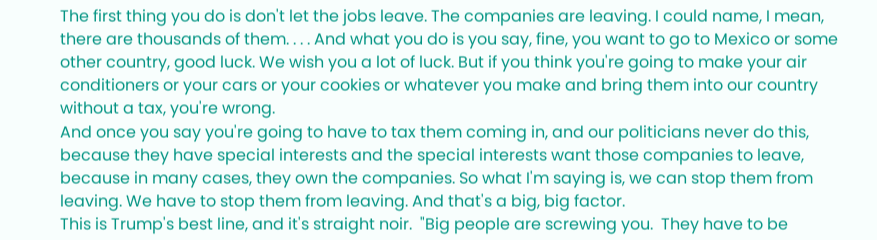The first thing you do is don't let the jobs leave. The companies are leaving. I could name, I mean, there are thousands of them. . . . And what you do is you say, fine, you want to go to Mexico or some other country, good luck. We wish you a lot of luck. But if you think you're going to make your air conditioners or your cars or your cookies or whatever you make and bring them into our country without a tax, you're wrong.
And once you say you're going to have to tax them coming in, and our politicians never do this, because they have special interests and the special interests want those companies to leave, because in many cases, they own the companies. So what I'm saying is, we can stop them from leaving. We have to stop them from leaving. And that's a big, big factor.
This is Trump's best line, and it's straight noir.  "Big people are screwing you.  They have to be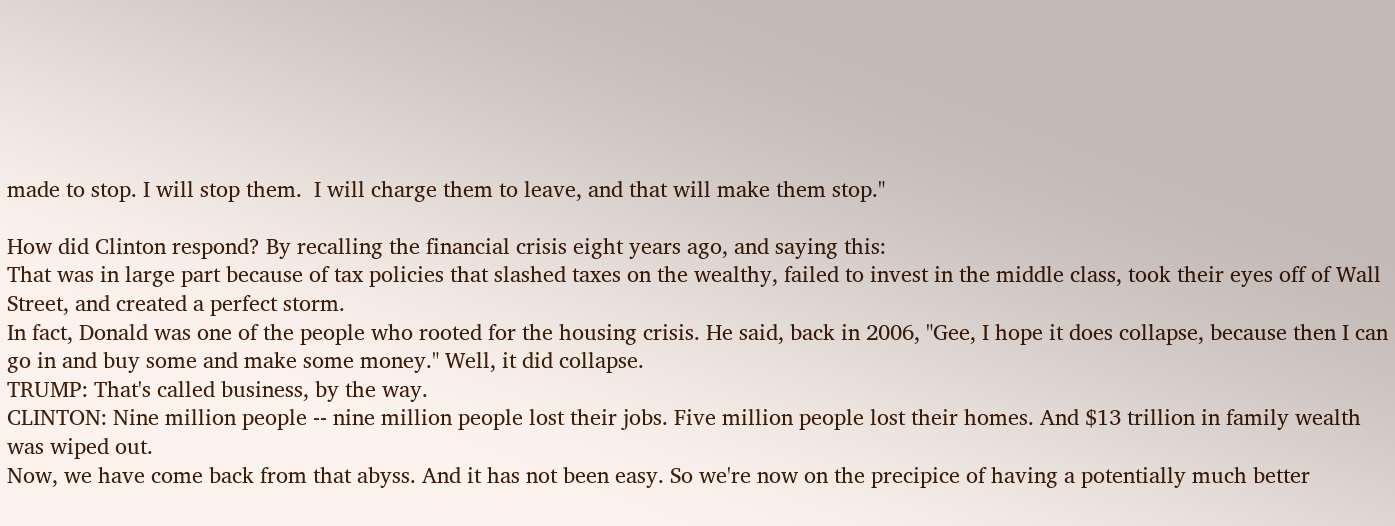made to stop. I will stop them.  I will charge them to leave, and that will make them stop."

How did Clinton respond? By recalling the financial crisis eight years ago, and saying this:
That was in large part because of tax policies that slashed taxes on the wealthy, failed to invest in the middle class, took their eyes off of Wall Street, and created a perfect storm.
In fact, Donald was one of the people who rooted for the housing crisis. He said, back in 2006, "Gee, I hope it does collapse, because then I can go in and buy some and make some money." Well, it did collapse.
TRUMP: That's called business, by the way.
CLINTON: Nine million people -- nine million people lost their jobs. Five million people lost their homes. And $13 trillion in family wealth was wiped out.
Now, we have come back from that abyss. And it has not been easy. So we're now on the precipice of having a potentially much better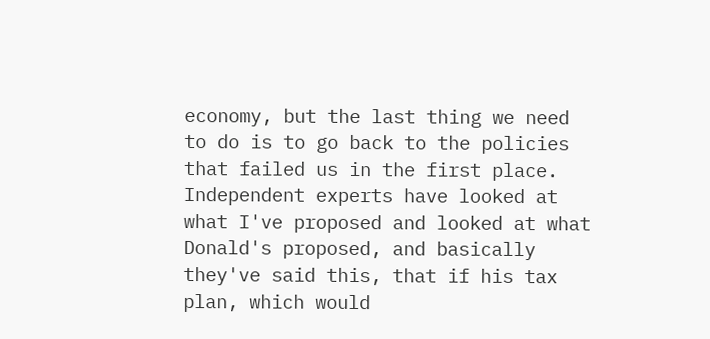economy, but the last thing we need to do is to go back to the policies that failed us in the first place.
Independent experts have looked at what I've proposed and looked at what Donald's proposed, and basically they've said this, that if his tax plan, which would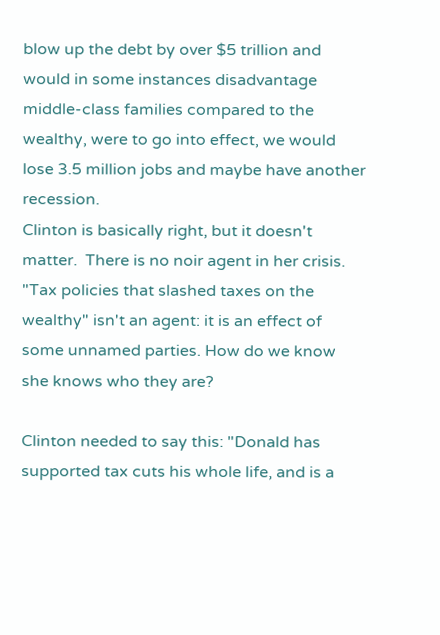blow up the debt by over $5 trillion and would in some instances disadvantage middle-class families compared to the wealthy, were to go into effect, we would lose 3.5 million jobs and maybe have another recession.
Clinton is basically right, but it doesn't matter.  There is no noir agent in her crisis. "Tax policies that slashed taxes on the wealthy" isn't an agent: it is an effect of some unnamed parties. How do we know she knows who they are?

Clinton needed to say this: "Donald has supported tax cuts his whole life, and is a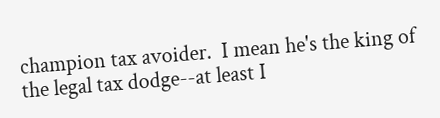champion tax avoider.  I mean he's the king of the legal tax dodge--at least I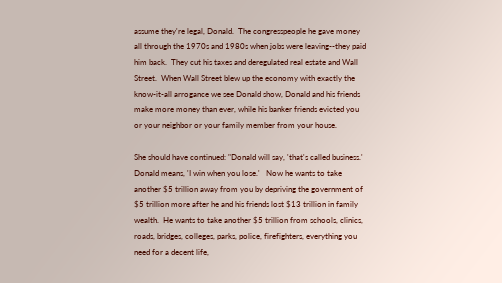assume they're legal, Donald.  The congresspeople he gave money all through the 1970s and 1980s when jobs were leaving--they paid him back.  They cut his taxes and deregulated real estate and Wall Street.  When Wall Street blew up the economy with exactly the know-it-all arrogance we see Donald show, Donald and his friends make more money than ever, while his banker friends evicted you or your neighbor or your family member from your house.

She should have continued: "Donald will say, 'that's called business.'  Donald means, 'I win when you lose.'   Now he wants to take another $5 trillion away from you by depriving the government of $5 trillion more after he and his friends lost $13 trillion in family wealth.  He wants to take another $5 trillion from schools, clinics, roads, bridges, colleges, parks, police, firefighters, everything you need for a decent life,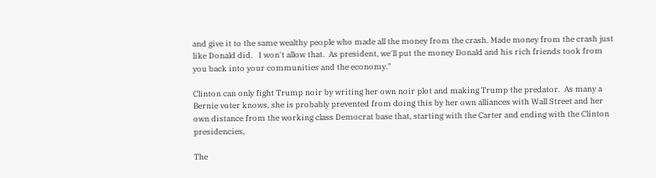and give it to the same wealthy people who made all the money from the crash. Made money from the crash just like Donald did.   I won't allow that.  As president, we'll put the money Donald and his rich friends took from you back into your communities and the economy."

Clinton can only fight Trump noir by writing her own noir plot and making Trump the predator.  As many a Bernie voter knows, she is probably prevented from doing this by her own alliances with Wall Street and her own distance from the working class Democrat base that, starting with the Carter and ending with the Clinton presidencies,

The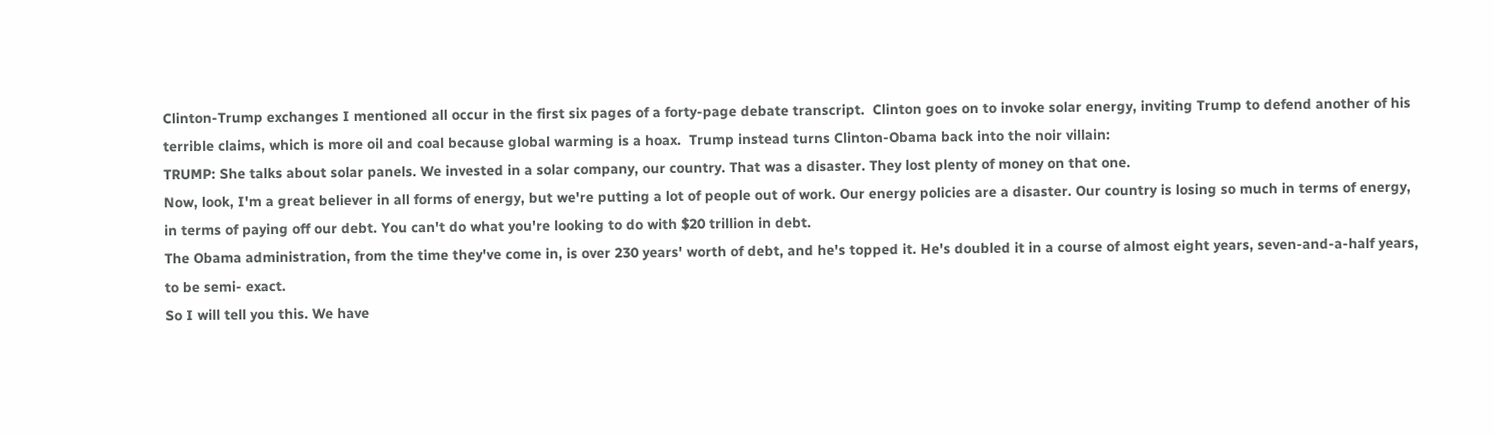Clinton-Trump exchanges I mentioned all occur in the first six pages of a forty-page debate transcript.  Clinton goes on to invoke solar energy, inviting Trump to defend another of his terrible claims, which is more oil and coal because global warming is a hoax.  Trump instead turns Clinton-Obama back into the noir villain:
TRUMP: She talks about solar panels. We invested in a solar company, our country. That was a disaster. They lost plenty of money on that one.
Now, look, I'm a great believer in all forms of energy, but we're putting a lot of people out of work. Our energy policies are a disaster. Our country is losing so much in terms of energy, in terms of paying off our debt. You can't do what you're looking to do with $20 trillion in debt.
The Obama administration, from the time they've come in, is over 230 years' worth of debt, and he's topped it. He's doubled it in a course of almost eight years, seven-and-a-half years, to be semi- exact.
So I will tell you this. We have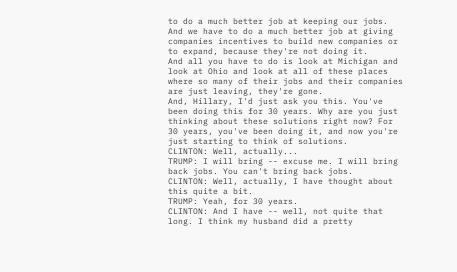to do a much better job at keeping our jobs. And we have to do a much better job at giving companies incentives to build new companies or to expand, because they're not doing it.
And all you have to do is look at Michigan and look at Ohio and look at all of these places where so many of their jobs and their companies are just leaving, they're gone.
And, Hillary, I'd just ask you this. You've been doing this for 30 years. Why are you just thinking about these solutions right now? For 30 years, you've been doing it, and now you're just starting to think of solutions.
CLINTON: Well, actually...
TRUMP: I will bring -- excuse me. I will bring back jobs. You can't bring back jobs.
CLINTON: Well, actually, I have thought about this quite a bit.
TRUMP: Yeah, for 30 years.
CLINTON: And I have -- well, not quite that long. I think my husband did a pretty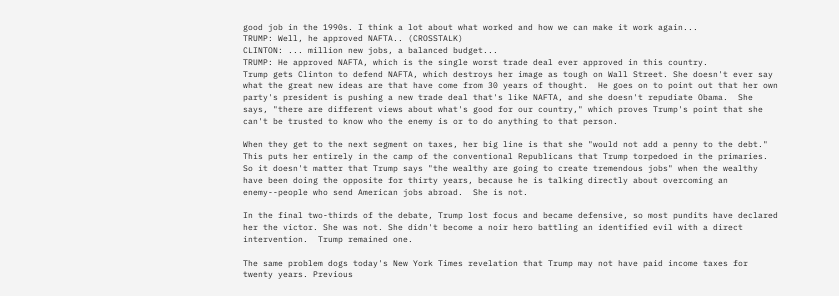good job in the 1990s. I think a lot about what worked and how we can make it work again...
TRUMP: Well, he approved NAFTA.. (CROSSTALK)
CLINTON: ... million new jobs, a balanced budget...
TRUMP: He approved NAFTA, which is the single worst trade deal ever approved in this country.
Trump gets Clinton to defend NAFTA, which destroys her image as tough on Wall Street. She doesn't ever say what the great new ideas are that have come from 30 years of thought.  He goes on to point out that her own party's president is pushing a new trade deal that's like NAFTA, and she doesn't repudiate Obama.  She says, "there are different views about what's good for our country," which proves Trump's point that she can't be trusted to know who the enemy is or to do anything to that person.

When they get to the next segment on taxes, her big line is that she "would not add a penny to the debt." This puts her entirely in the camp of the conventional Republicans that Trump torpedoed in the primaries.  So it doesn't matter that Trump says "the wealthy are going to create tremendous jobs" when the wealthy have been doing the opposite for thirty years, because he is talking directly about overcoming an enemy--people who send American jobs abroad.  She is not.

In the final two-thirds of the debate, Trump lost focus and became defensive, so most pundits have declared her the victor. She was not. She didn't become a noir hero battling an identified evil with a direct intervention.  Trump remained one.

The same problem dogs today's New York Times revelation that Trump may not have paid income taxes for twenty years. Previous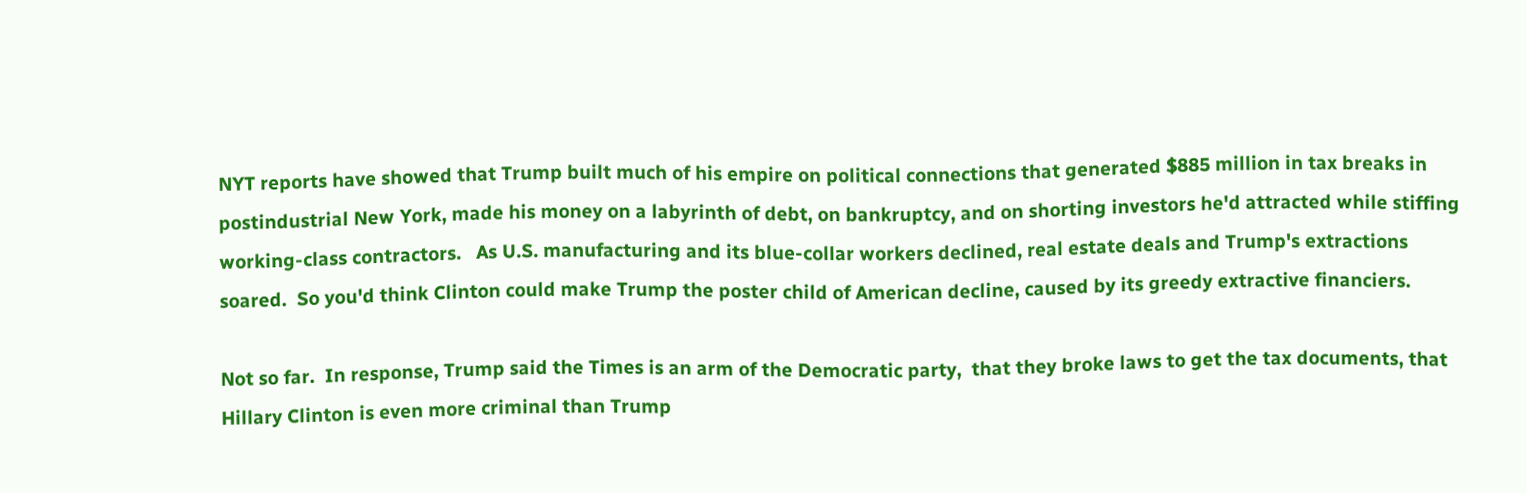NYT reports have showed that Trump built much of his empire on political connections that generated $885 million in tax breaks in postindustrial New York, made his money on a labyrinth of debt, on bankruptcy, and on shorting investors he'd attracted while stiffing working-class contractors.   As U.S. manufacturing and its blue-collar workers declined, real estate deals and Trump's extractions soared.  So you'd think Clinton could make Trump the poster child of American decline, caused by its greedy extractive financiers.

Not so far.  In response, Trump said the Times is an arm of the Democratic party,  that they broke laws to get the tax documents, that Hillary Clinton is even more criminal than Trump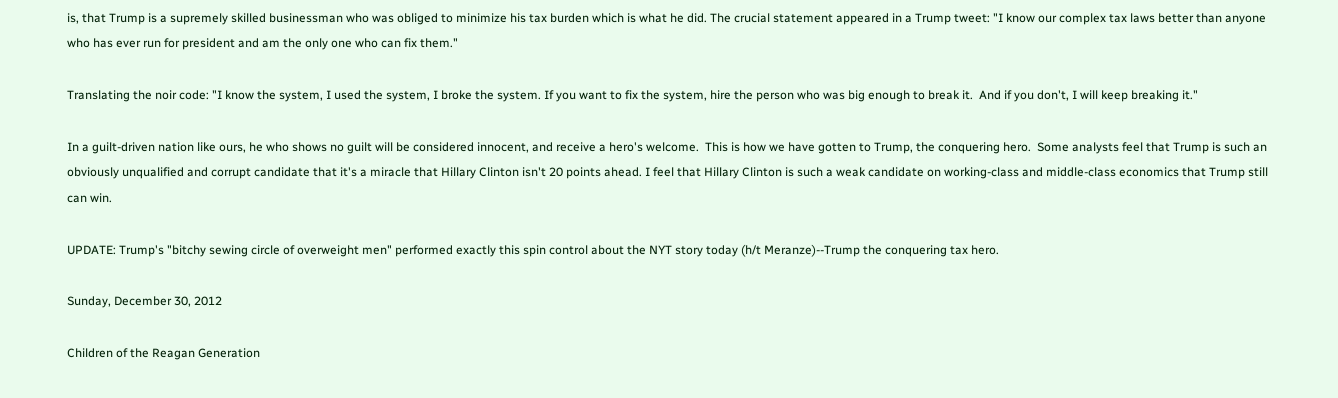is, that Trump is a supremely skilled businessman who was obliged to minimize his tax burden which is what he did. The crucial statement appeared in a Trump tweet: "I know our complex tax laws better than anyone who has ever run for president and am the only one who can fix them."

Translating the noir code: "I know the system, I used the system, I broke the system. If you want to fix the system, hire the person who was big enough to break it.  And if you don't, I will keep breaking it."

In a guilt-driven nation like ours, he who shows no guilt will be considered innocent, and receive a hero's welcome.  This is how we have gotten to Trump, the conquering hero.  Some analysts feel that Trump is such an obviously unqualified and corrupt candidate that it's a miracle that Hillary Clinton isn't 20 points ahead. I feel that Hillary Clinton is such a weak candidate on working-class and middle-class economics that Trump still can win.

UPDATE: Trump's "bitchy sewing circle of overweight men" performed exactly this spin control about the NYT story today (h/t Meranze)--Trump the conquering tax hero.

Sunday, December 30, 2012

Children of the Reagan Generation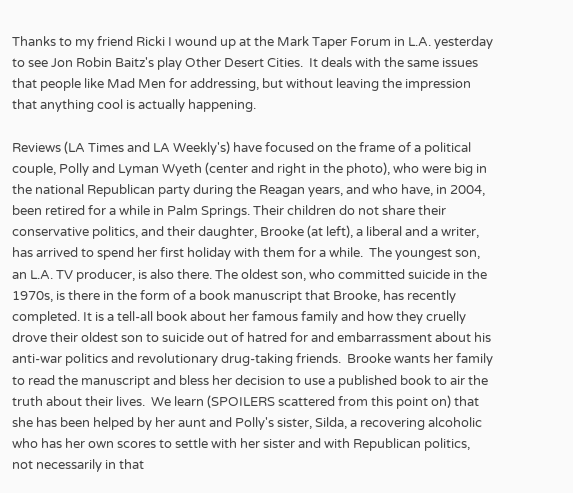Thanks to my friend Ricki I wound up at the Mark Taper Forum in L.A. yesterday to see Jon Robin Baitz's play Other Desert Cities.  It deals with the same issues that people like Mad Men for addressing, but without leaving the impression that anything cool is actually happening.

Reviews (LA Times and LA Weekly's) have focused on the frame of a political couple, Polly and Lyman Wyeth (center and right in the photo), who were big in the national Republican party during the Reagan years, and who have, in 2004, been retired for a while in Palm Springs. Their children do not share their conservative politics, and their daughter, Brooke (at left), a liberal and a writer, has arrived to spend her first holiday with them for a while.  The youngest son, an L.A. TV producer, is also there. The oldest son, who committed suicide in the 1970s, is there in the form of a book manuscript that Brooke, has recently completed. It is a tell-all book about her famous family and how they cruelly drove their oldest son to suicide out of hatred for and embarrassment about his anti-war politics and revolutionary drug-taking friends.  Brooke wants her family to read the manuscript and bless her decision to use a published book to air the truth about their lives.  We learn (SPOILERS scattered from this point on) that she has been helped by her aunt and Polly's sister, Silda, a recovering alcoholic who has her own scores to settle with her sister and with Republican politics, not necessarily in that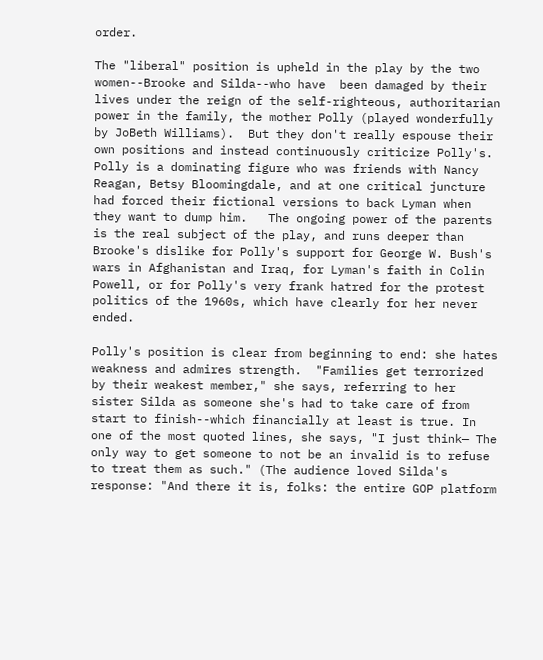order.

The "liberal" position is upheld in the play by the two women--Brooke and Silda--who have  been damaged by their lives under the reign of the self-righteous, authoritarian power in the family, the mother Polly (played wonderfully by JoBeth Williams).  But they don't really espouse their own positions and instead continuously criticize Polly's.  Polly is a dominating figure who was friends with Nancy Reagan, Betsy Bloomingdale, and at one critical juncture had forced their fictional versions to back Lyman when they want to dump him.   The ongoing power of the parents is the real subject of the play, and runs deeper than Brooke's dislike for Polly's support for George W. Bush's wars in Afghanistan and Iraq, for Lyman's faith in Colin Powell, or for Polly's very frank hatred for the protest politics of the 1960s, which have clearly for her never ended.

Polly's position is clear from beginning to end: she hates weakness and admires strength.  "Families get terrorized by their weakest member," she says, referring to her sister Silda as someone she's had to take care of from start to finish--which financially at least is true. In one of the most quoted lines, she says, "I just think— The only way to get someone to not be an invalid is to refuse to treat them as such." (The audience loved Silda's response: "And there it is, folks: the entire GOP platform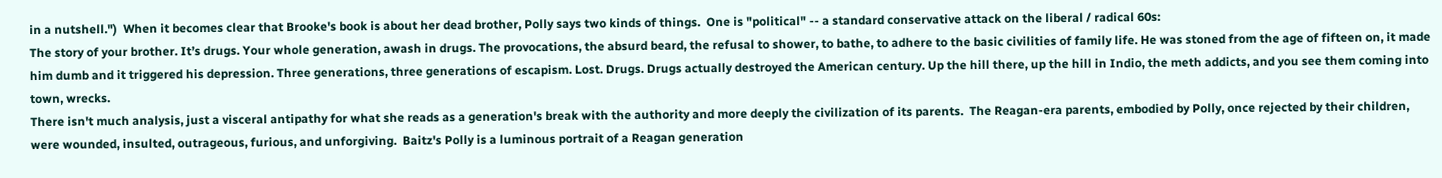in a nutshell.")  When it becomes clear that Brooke's book is about her dead brother, Polly says two kinds of things.  One is "political" -- a standard conservative attack on the liberal / radical 60s:
The story of your brother. It’s drugs. Your whole generation, awash in drugs. The provocations, the absurd beard, the refusal to shower, to bathe, to adhere to the basic civilities of family life. He was stoned from the age of fifteen on, it made him dumb and it triggered his depression. Three generations, three generations of escapism. Lost. Drugs. Drugs actually destroyed the American century. Up the hill there, up the hill in Indio, the meth addicts, and you see them coming into town, wrecks.
There isn't much analysis, just a visceral antipathy for what she reads as a generation's break with the authority and more deeply the civilization of its parents.  The Reagan-era parents, embodied by Polly, once rejected by their children, were wounded, insulted, outrageous, furious, and unforgiving.  Baitz's Polly is a luminous portrait of a Reagan generation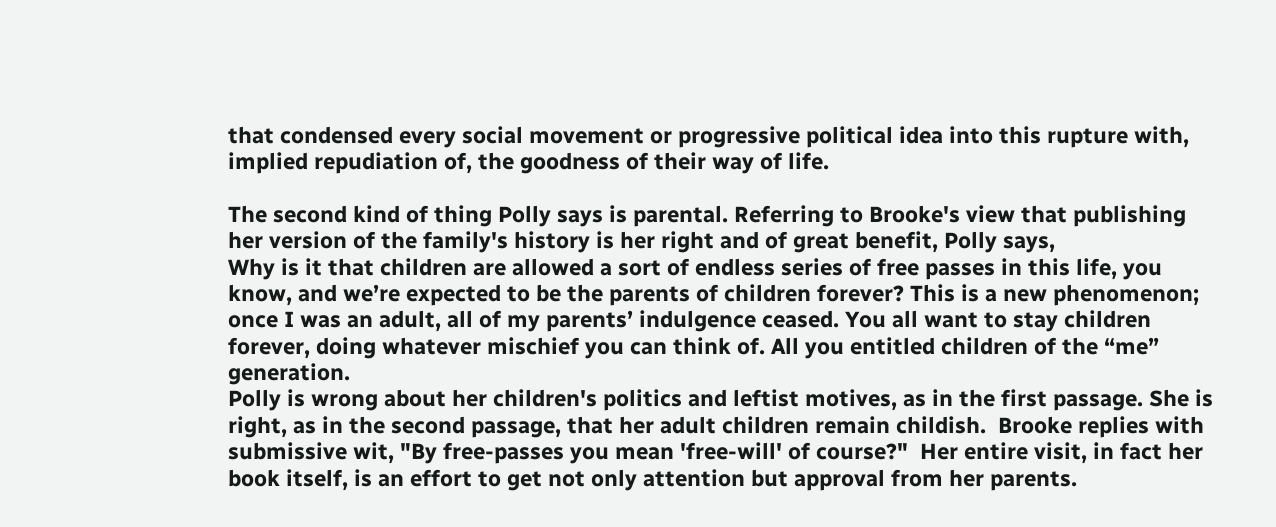that condensed every social movement or progressive political idea into this rupture with, implied repudiation of, the goodness of their way of life.

The second kind of thing Polly says is parental. Referring to Brooke's view that publishing her version of the family's history is her right and of great benefit, Polly says,
Why is it that children are allowed a sort of endless series of free passes in this life, you know, and we’re expected to be the parents of children forever? This is a new phenomenon; once I was an adult, all of my parents’ indulgence ceased. You all want to stay children forever, doing whatever mischief you can think of. All you entitled children of the “me” generation.
Polly is wrong about her children's politics and leftist motives, as in the first passage. She is right, as in the second passage, that her adult children remain childish.  Brooke replies with submissive wit, "By free-passes you mean 'free-will' of course?"  Her entire visit, in fact her book itself, is an effort to get not only attention but approval from her parents.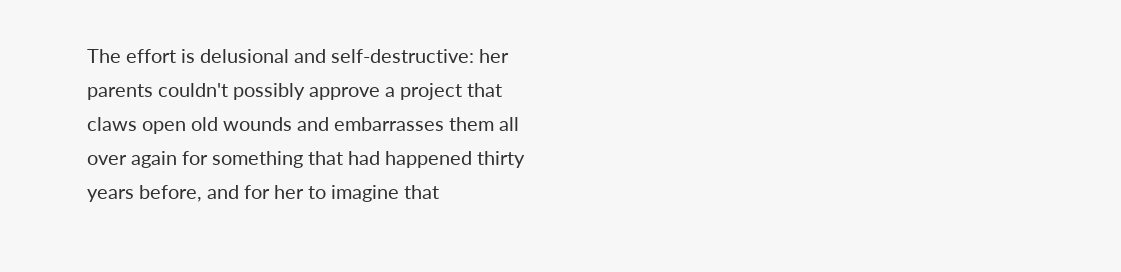The effort is delusional and self-destructive: her parents couldn't possibly approve a project that claws open old wounds and embarrasses them all over again for something that had happened thirty years before, and for her to imagine that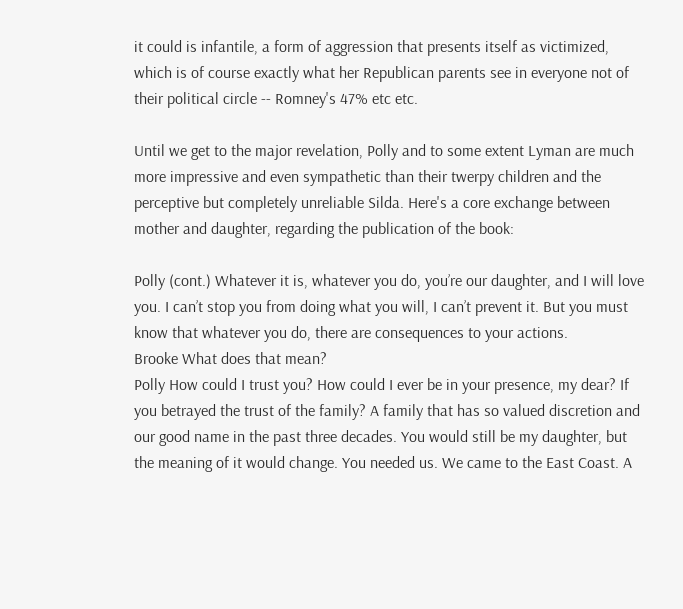it could is infantile, a form of aggression that presents itself as victimized, which is of course exactly what her Republican parents see in everyone not of their political circle -- Romney's 47% etc etc.

Until we get to the major revelation, Polly and to some extent Lyman are much more impressive and even sympathetic than their twerpy children and the perceptive but completely unreliable Silda. Here's a core exchange between mother and daughter, regarding the publication of the book:

Polly (cont.) Whatever it is, whatever you do, you’re our daughter, and I will love you. I can’t stop you from doing what you will, I can’t prevent it. But you must know that whatever you do, there are consequences to your actions.
Brooke What does that mean?
Polly How could I trust you? How could I ever be in your presence, my dear? If you betrayed the trust of the family? A family that has so valued discretion and our good name in the past three decades. You would still be my daughter, but the meaning of it would change. You needed us. We came to the East Coast. A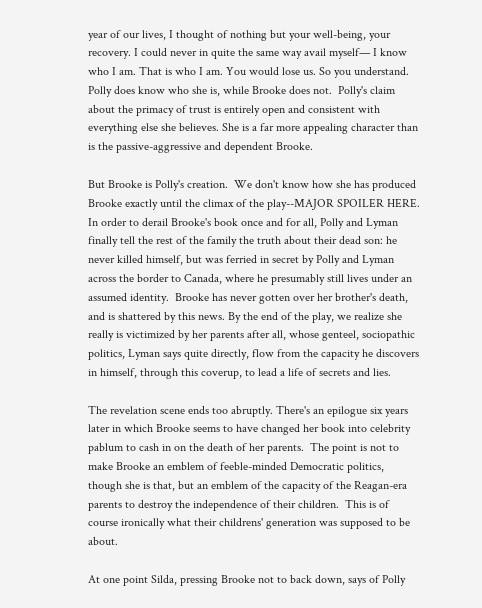year of our lives, I thought of nothing but your well-being, your recovery. I could never in quite the same way avail myself— I know who I am. That is who I am. You would lose us. So you understand.
Polly does know who she is, while Brooke does not.  Polly's claim about the primacy of trust is entirely open and consistent with everything else she believes. She is a far more appealing character than is the passive-aggressive and dependent Brooke.

But Brooke is Polly's creation.  We don't know how she has produced Brooke exactly until the climax of the play--MAJOR SPOILER HERE.  In order to derail Brooke's book once and for all, Polly and Lyman finally tell the rest of the family the truth about their dead son: he never killed himself, but was ferried in secret by Polly and Lyman across the border to Canada, where he presumably still lives under an assumed identity.  Brooke has never gotten over her brother's death, and is shattered by this news. By the end of the play, we realize she really is victimized by her parents after all, whose genteel, sociopathic politics, Lyman says quite directly, flow from the capacity he discovers in himself, through this coverup, to lead a life of secrets and lies.

The revelation scene ends too abruptly. There's an epilogue six years later in which Brooke seems to have changed her book into celebrity pablum to cash in on the death of her parents.  The point is not to make Brooke an emblem of feeble-minded Democratic politics, though she is that, but an emblem of the capacity of the Reagan-era parents to destroy the independence of their children.  This is of course ironically what their childrens' generation was supposed to be about.

At one point Silda, pressing Brooke not to back down, says of Polly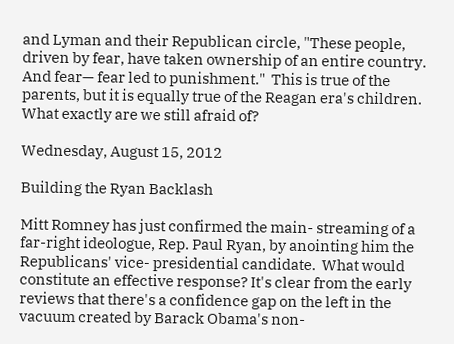and Lyman and their Republican circle, "These people, driven by fear, have taken ownership of an entire country. And fear— fear led to punishment."  This is true of the parents, but it is equally true of the Reagan era's children.  What exactly are we still afraid of?

Wednesday, August 15, 2012

Building the Ryan Backlash

Mitt Romney has just confirmed the main- streaming of a far-right ideologue, Rep. Paul Ryan, by anointing him the Republicans' vice- presidential candidate.  What would constitute an effective response? It's clear from the early reviews that there's a confidence gap on the left in the vacuum created by Barack Obama's non-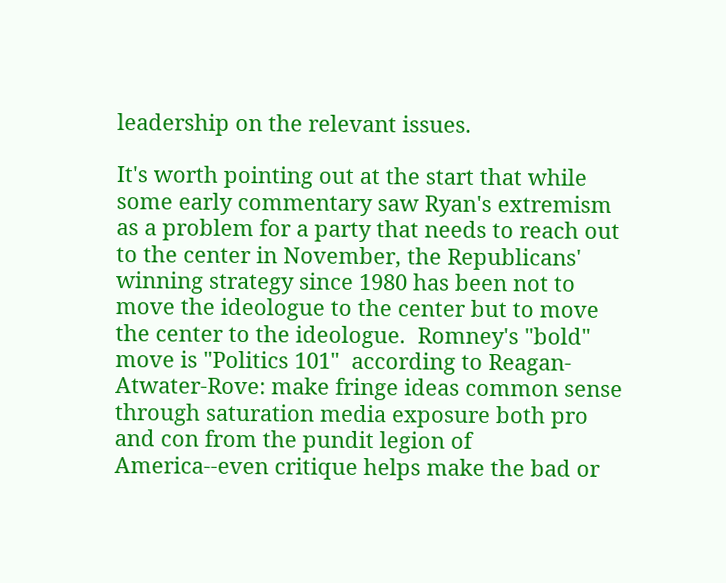leadership on the relevant issues.

It's worth pointing out at the start that while some early commentary saw Ryan's extremism as a problem for a party that needs to reach out to the center in November, the Republicans' winning strategy since 1980 has been not to move the ideologue to the center but to move the center to the ideologue.  Romney's "bold" move is "Politics 101"  according to Reagan-Atwater-Rove: make fringe ideas common sense through saturation media exposure both pro and con from the pundit legion of America--even critique helps make the bad or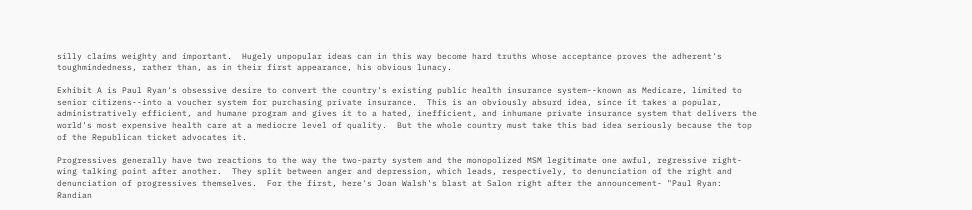silly claims weighty and important.  Hugely unpopular ideas can in this way become hard truths whose acceptance proves the adherent's toughmindedness, rather than, as in their first appearance, his obvious lunacy.

Exhibit A is Paul Ryan's obsessive desire to convert the country's existing public health insurance system--known as Medicare, limited to senior citizens--into a voucher system for purchasing private insurance.  This is an obviously absurd idea, since it takes a popular, administratively efficient, and humane program and gives it to a hated, inefficient, and inhumane private insurance system that delivers the world's most expensive health care at a mediocre level of quality.  But the whole country must take this bad idea seriously because the top of the Republican ticket advocates it.

Progressives generally have two reactions to the way the two-party system and the monopolized MSM legitimate one awful, regressive right-wing talking point after another.  They split between anger and depression, which leads, respectively, to denunciation of the right and denunciation of progressives themselves.  For the first, here's Joan Walsh's blast at Salon right after the announcement- "Paul Ryan: Randian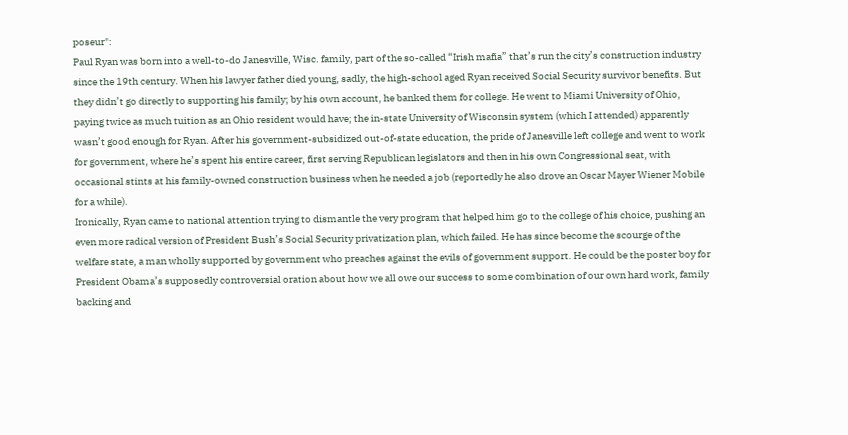poseur":
Paul Ryan was born into a well-to-do Janesville, Wisc. family, part of the so-called “Irish mafia” that’s run the city’s construction industry since the 19th century. When his lawyer father died young, sadly, the high-school aged Ryan received Social Security survivor benefits. But they didn’t go directly to supporting his family; by his own account, he banked them for college. He went to Miami University of Ohio, paying twice as much tuition as an Ohio resident would have; the in-state University of Wisconsin system (which I attended) apparently wasn’t good enough for Ryan. After his government-subsidized out-of-state education, the pride of Janesville left college and went to work for government, where he’s spent his entire career, first serving Republican legislators and then in his own Congressional seat, with occasional stints at his family-owned construction business when he needed a job (reportedly he also drove an Oscar Mayer Wiener Mobile for a while).
Ironically, Ryan came to national attention trying to dismantle the very program that helped him go to the college of his choice, pushing an even more radical version of President Bush’s Social Security privatization plan, which failed. He has since become the scourge of the welfare state, a man wholly supported by government who preaches against the evils of government support. He could be the poster boy for President Obama’s supposedly controversial oration about how we all owe our success to some combination of our own hard work, family backing and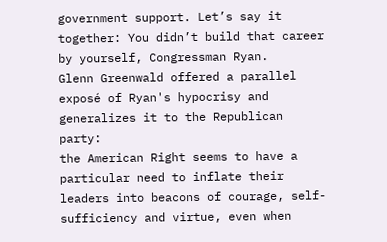government support. Let’s say it together: You didn’t build that career by yourself, Congressman Ryan.
Glenn Greenwald offered a parallel exposé of Ryan's hypocrisy and generalizes it to the Republican party:
the American Right seems to have a particular need to inflate their leaders into beacons of courage, self-sufficiency and virtue, even when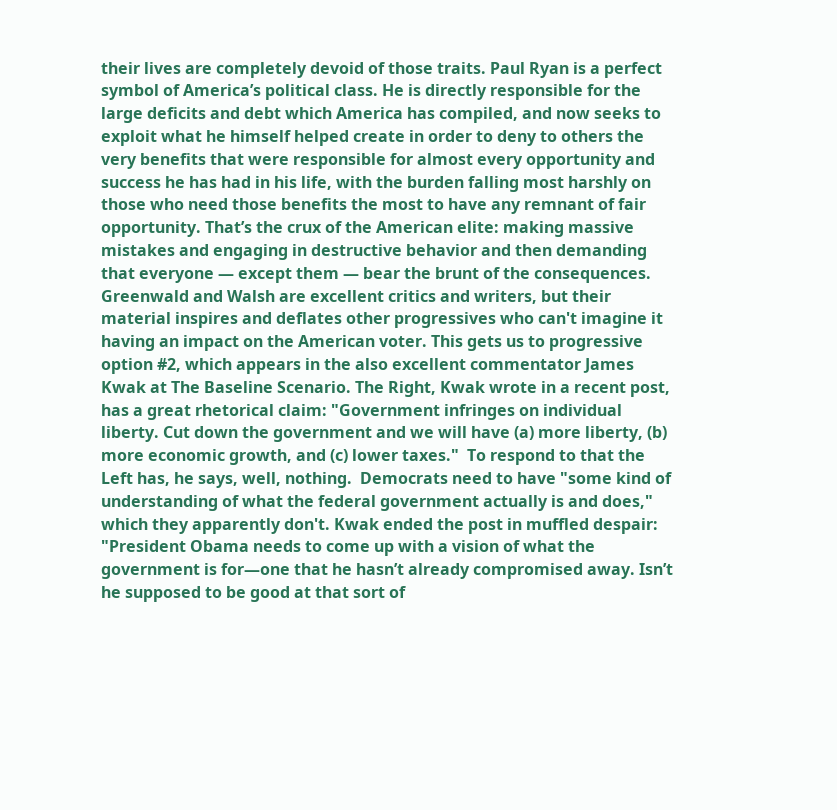their lives are completely devoid of those traits. Paul Ryan is a perfect symbol of America’s political class. He is directly responsible for the large deficits and debt which America has compiled, and now seeks to exploit what he himself helped create in order to deny to others the very benefits that were responsible for almost every opportunity and success he has had in his life, with the burden falling most harshly on those who need those benefits the most to have any remnant of fair opportunity. That’s the crux of the American elite: making massive mistakes and engaging in destructive behavior and then demanding that everyone — except them — bear the brunt of the consequences.
Greenwald and Walsh are excellent critics and writers, but their material inspires and deflates other progressives who can't imagine it having an impact on the American voter. This gets us to progressive option #2, which appears in the also excellent commentator James Kwak at The Baseline Scenario. The Right, Kwak wrote in a recent post, has a great rhetorical claim: "Government infringes on individual liberty. Cut down the government and we will have (a) more liberty, (b) more economic growth, and (c) lower taxes."  To respond to that the Left has, he says, well, nothing.  Democrats need to have "some kind of understanding of what the federal government actually is and does," which they apparently don't. Kwak ended the post in muffled despair: "President Obama needs to come up with a vision of what the government is for—one that he hasn’t already compromised away. Isn’t he supposed to be good at that sort of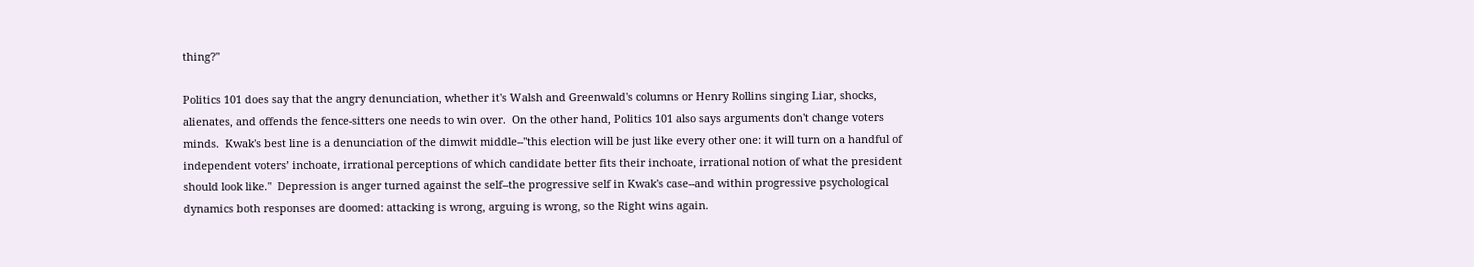thing?"

Politics 101 does say that the angry denunciation, whether it's Walsh and Greenwald's columns or Henry Rollins singing Liar, shocks, alienates, and offends the fence-sitters one needs to win over.  On the other hand, Politics 101 also says arguments don't change voters minds.  Kwak's best line is a denunciation of the dimwit middle--"this election will be just like every other one: it will turn on a handful of independent voters’ inchoate, irrational perceptions of which candidate better fits their inchoate, irrational notion of what the president should look like."  Depression is anger turned against the self--the progressive self in Kwak's case--and within progressive psychological dynamics both responses are doomed: attacking is wrong, arguing is wrong, so the Right wins again.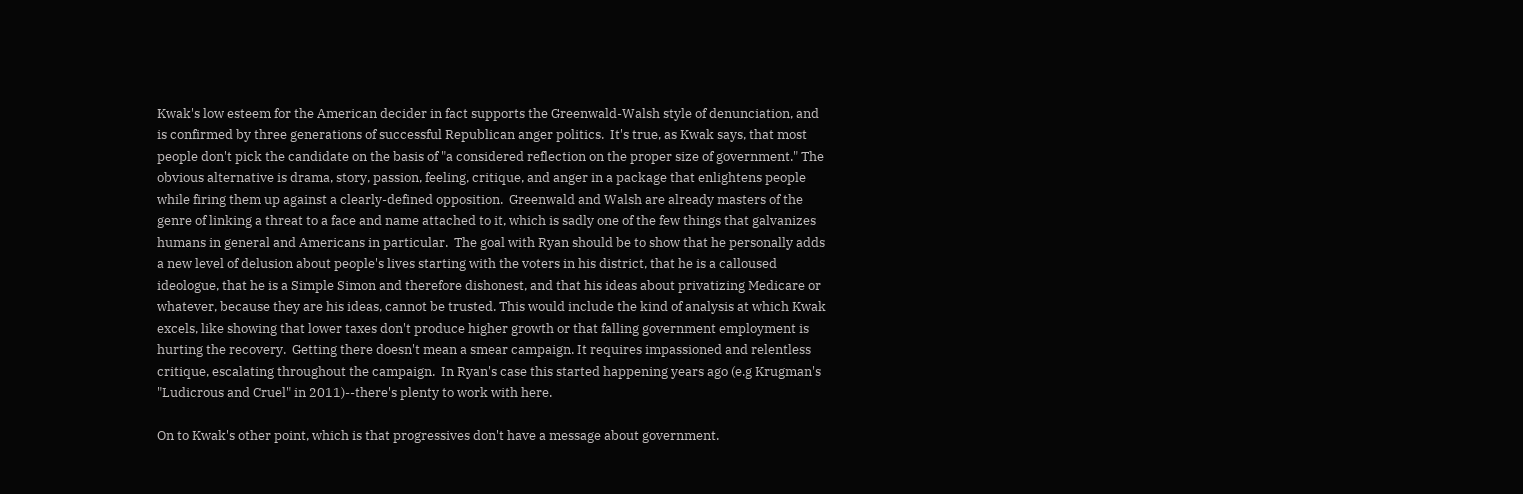Kwak's low esteem for the American decider in fact supports the Greenwald-Walsh style of denunciation, and is confirmed by three generations of successful Republican anger politics.  It's true, as Kwak says, that most people don't pick the candidate on the basis of "a considered reflection on the proper size of government." The obvious alternative is drama, story, passion, feeling, critique, and anger in a package that enlightens people while firing them up against a clearly-defined opposition.  Greenwald and Walsh are already masters of the genre of linking a threat to a face and name attached to it, which is sadly one of the few things that galvanizes humans in general and Americans in particular.  The goal with Ryan should be to show that he personally adds a new level of delusion about people's lives starting with the voters in his district, that he is a calloused ideologue, that he is a Simple Simon and therefore dishonest, and that his ideas about privatizing Medicare or whatever, because they are his ideas, cannot be trusted. This would include the kind of analysis at which Kwak excels, like showing that lower taxes don't produce higher growth or that falling government employment is hurting the recovery.  Getting there doesn't mean a smear campaign. It requires impassioned and relentless critique, escalating throughout the campaign.  In Ryan's case this started happening years ago (e.g Krugman's "Ludicrous and Cruel" in 2011)--there's plenty to work with here.

On to Kwak's other point, which is that progressives don't have a message about government.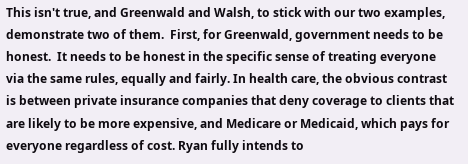This isn't true, and Greenwald and Walsh, to stick with our two examples, demonstrate two of them.  First, for Greenwald, government needs to be honest.  It needs to be honest in the specific sense of treating everyone via the same rules, equally and fairly. In health care, the obvious contrast is between private insurance companies that deny coverage to clients that are likely to be more expensive, and Medicare or Medicaid, which pays for everyone regardless of cost. Ryan fully intends to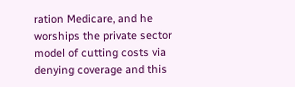ration Medicare, and he worships the private sector model of cutting costs via denying coverage and this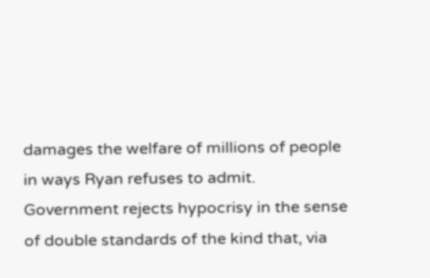damages the welfare of millions of people in ways Ryan refuses to admit. Government rejects hypocrisy in the sense of double standards of the kind that, via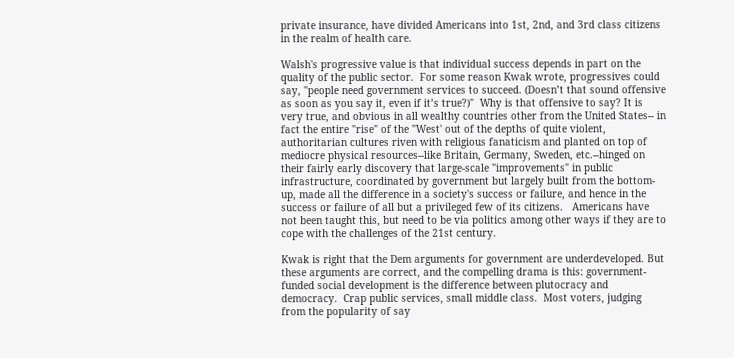private insurance, have divided Americans into 1st, 2nd, and 3rd class citizens in the realm of health care.

Walsh's progressive value is that individual success depends in part on the quality of the public sector.  For some reason Kwak wrote, progressives could say, "people need government services to succeed. (Doesn’t that sound offensive as soon as you say it, even if it’s true?)"  Why is that offensive to say? It is very true, and obvious in all wealthy countries other from the United States-- in fact the entire "rise" of the "West' out of the depths of quite violent, authoritarian cultures riven with religious fanaticism and planted on top of mediocre physical resources--like Britain, Germany, Sweden, etc.--hinged on their fairly early discovery that large-scale "improvements" in public infrastructure, coordinated by government but largely built from the bottom-up, made all the difference in a society's success or failure, and hence in the success or failure of all but a privileged few of its citizens.   Americans have not been taught this, but need to be via politics among other ways if they are to cope with the challenges of the 21st century.

Kwak is right that the Dem arguments for government are underdeveloped. But these arguments are correct, and the compelling drama is this: government-funded social development is the difference between plutocracy and democracy.  Crap public services, small middle class.  Most voters, judging from the popularity of say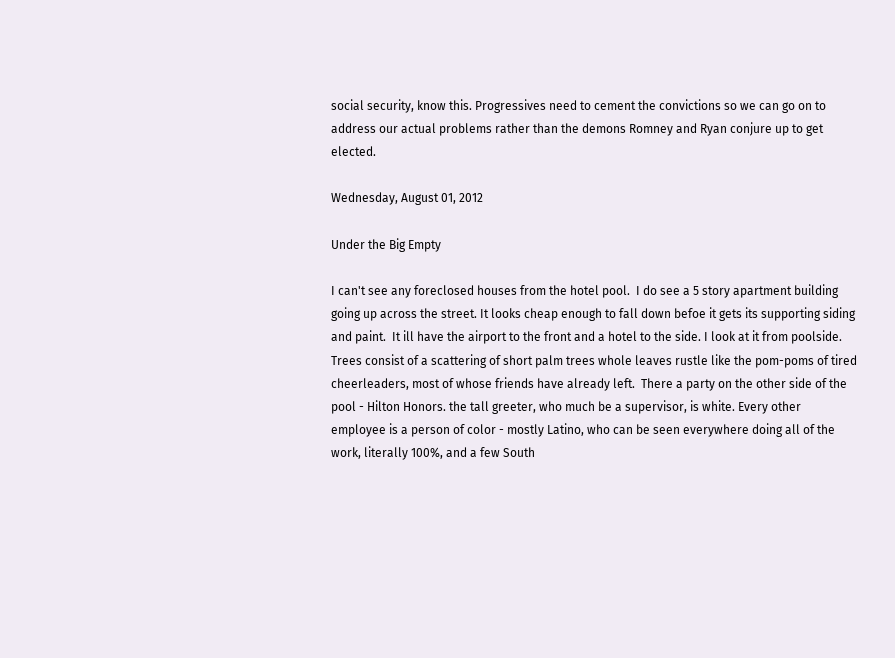social security, know this. Progressives need to cement the convictions so we can go on to address our actual problems rather than the demons Romney and Ryan conjure up to get elected.

Wednesday, August 01, 2012

Under the Big Empty

I can't see any foreclosed houses from the hotel pool.  I do see a 5 story apartment building going up across the street. It looks cheap enough to fall down befoe it gets its supporting siding and paint.  It ill have the airport to the front and a hotel to the side. I look at it from poolside. Trees consist of a scattering of short palm trees whole leaves rustle like the pom-poms of tired cheerleaders, most of whose friends have already left.  There a party on the other side of the pool - Hilton Honors. the tall greeter, who much be a supervisor, is white. Every other employee is a person of color - mostly Latino, who can be seen everywhere doing all of the work, literally 100%, and a few South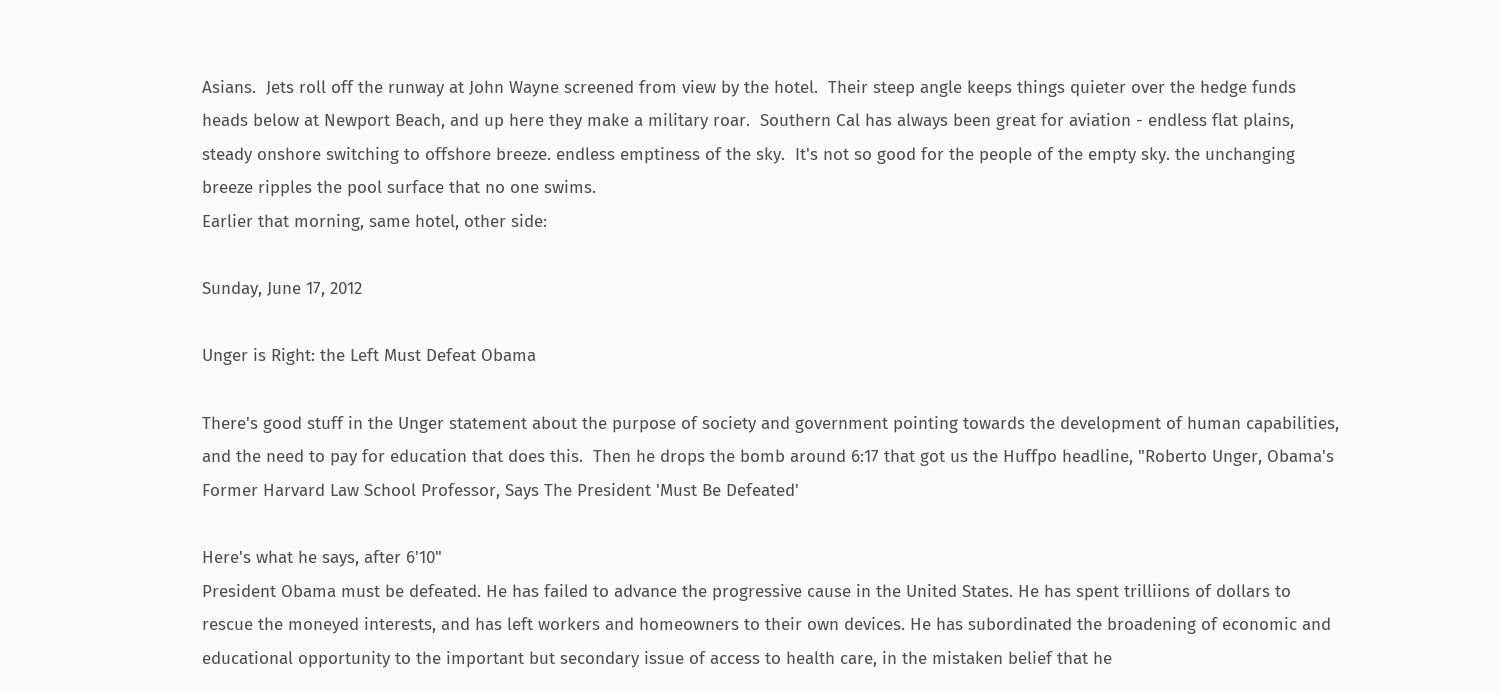Asians.  Jets roll off the runway at John Wayne screened from view by the hotel.  Their steep angle keeps things quieter over the hedge funds heads below at Newport Beach, and up here they make a military roar.  Southern Cal has always been great for aviation - endless flat plains, steady onshore switching to offshore breeze. endless emptiness of the sky.  It's not so good for the people of the empty sky. the unchanging breeze ripples the pool surface that no one swims.
Earlier that morning, same hotel, other side:

Sunday, June 17, 2012

Unger is Right: the Left Must Defeat Obama

There's good stuff in the Unger statement about the purpose of society and government pointing towards the development of human capabilities, and the need to pay for education that does this.  Then he drops the bomb around 6:17 that got us the Huffpo headline, "Roberto Unger, Obama's Former Harvard Law School Professor, Says The President 'Must Be Defeated'

Here's what he says, after 6'10"
President Obama must be defeated. He has failed to advance the progressive cause in the United States. He has spent trilliions of dollars to rescue the moneyed interests, and has left workers and homeowners to their own devices. He has subordinated the broadening of economic and educational opportunity to the important but secondary issue of access to health care, in the mistaken belief that he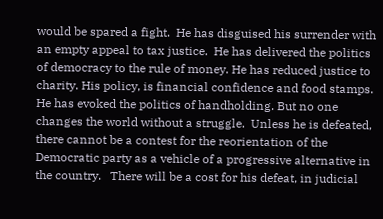would be spared a fight.  He has disguised his surrender with an empty appeal to tax justice.  He has delivered the politics of democracy to the rule of money. He has reduced justice to charity. His policy, is financial confidence and food stamps.  He has evoked the politics of handholding. But no one changes the world without a struggle.  Unless he is defeated, there cannot be a contest for the reorientation of the Democratic party as a vehicle of a progressive alternative in the country.   There will be a cost for his defeat, in judicial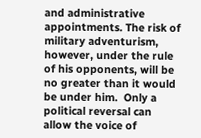and administrative appointments. The risk of military adventurism, however, under the rule of his opponents, will be no greater than it would be under him.  Only a political reversal can allow the voice of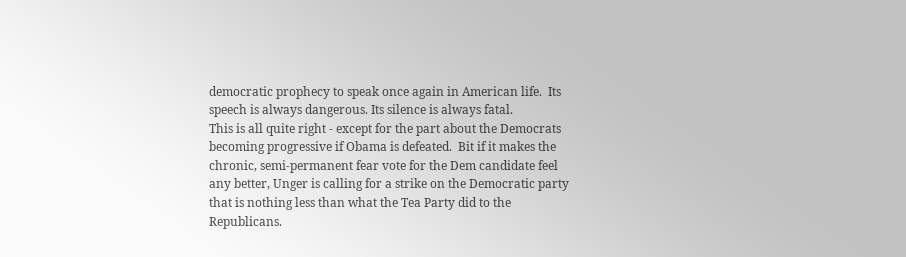democratic prophecy to speak once again in American life.  Its speech is always dangerous. Its silence is always fatal.
This is all quite right - except for the part about the Democrats becoming progressive if Obama is defeated.  Bit if it makes the chronic, semi-permanent fear vote for the Dem candidate feel any better, Unger is calling for a strike on the Democratic party that is nothing less than what the Tea Party did to the Republicans.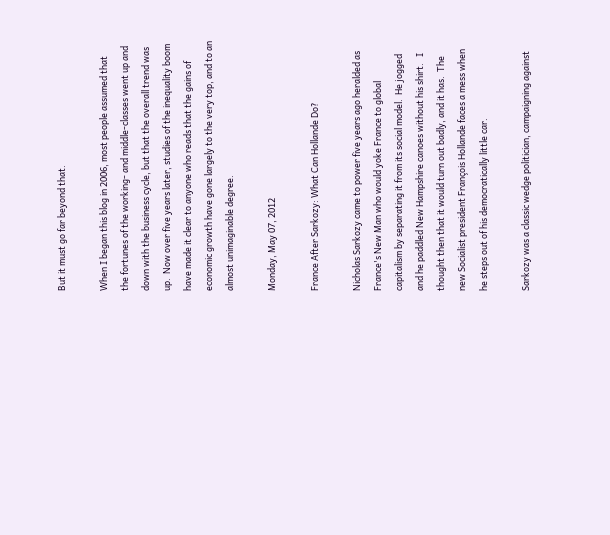But it must go far beyond that.

When I began this blog in 2006, most people assumed that the fortunes of the working- and middle-classes went up and down with the business cycle, but that the overall trend was up.  Now over five years later, studies of the inequality boom have made it clear to anyone who reads that the gains of economic growth have gone largely to the very top, and to an almost unimaginable degree.

Monday, May 07, 2012

France After Sarkozy: What Can Hollande Do?

Nicholas Sarkozy came to power five years ago heralded as France's New Man who would yoke France to global capitalism by separating it from its social model.  He jogged and he paddled New Hampshire canoes without his shirt.   I thought then that it would turn out badly, and it has.  The new Socialist president François Hollande faces a mess when he steps out of his democratically little car.

Sarkozy was a classic wedge politician, campaigning against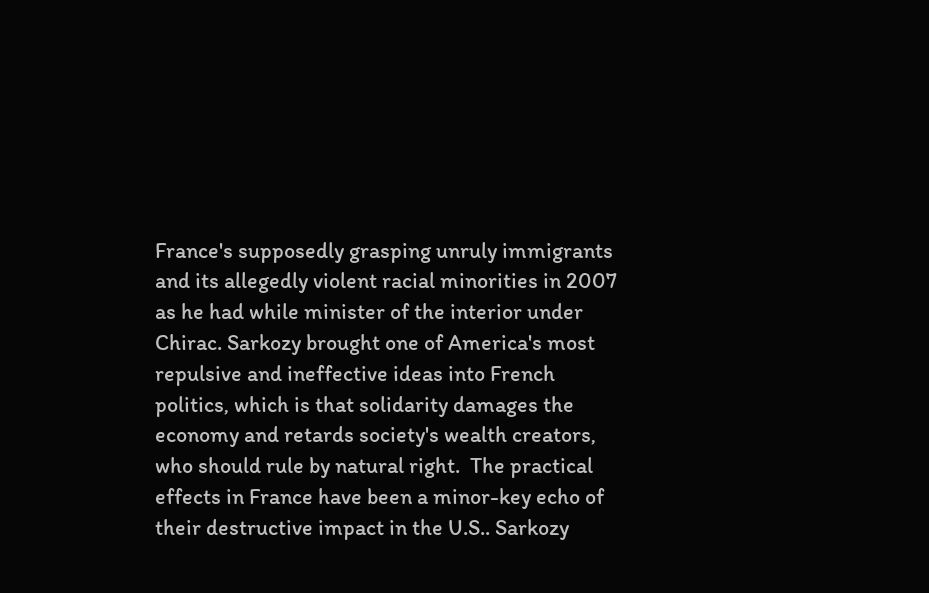France's supposedly grasping unruly immigrants and its allegedly violent racial minorities in 2007 as he had while minister of the interior under Chirac. Sarkozy brought one of America's most repulsive and ineffective ideas into French politics, which is that solidarity damages the economy and retards society's wealth creators, who should rule by natural right.  The practical effects in France have been a minor-key echo of their destructive impact in the U.S.. Sarkozy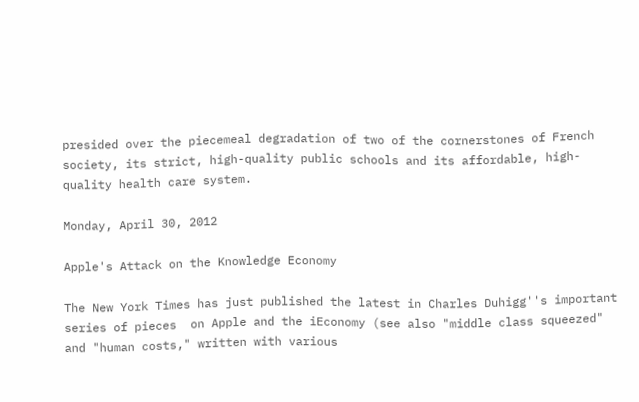presided over the piecemeal degradation of two of the cornerstones of French society, its strict, high-quality public schools and its affordable, high-quality health care system.

Monday, April 30, 2012

Apple's Attack on the Knowledge Economy

The New York Times has just published the latest in Charles Duhigg''s important series of pieces  on Apple and the iEconomy (see also "middle class squeezed" and "human costs," written with various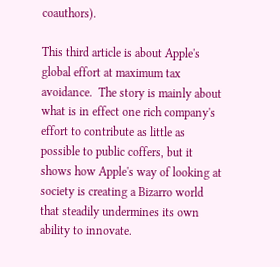coauthors).

This third article is about Apple's global effort at maximum tax avoidance.  The story is mainly about what is in effect one rich company's effort to contribute as little as possible to public coffers, but it shows how Apple's way of looking at society is creating a Bizarro world that steadily undermines its own ability to innovate.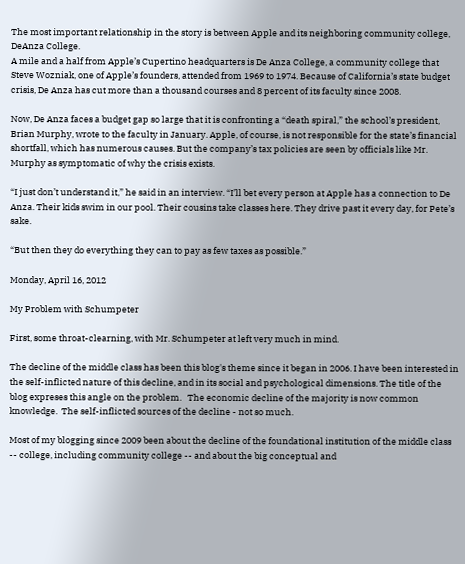The most important relationship in the story is between Apple and its neighboring community college, DeAnza College.
A mile and a half from Apple’s Cupertino headquarters is De Anza College, a community college that Steve Wozniak, one of Apple’s founders, attended from 1969 to 1974. Because of California’s state budget crisis, De Anza has cut more than a thousand courses and 8 percent of its faculty since 2008.

Now, De Anza faces a budget gap so large that it is confronting a “death spiral,” the school’s president, Brian Murphy, wrote to the faculty in January. Apple, of course, is not responsible for the state’s financial shortfall, which has numerous causes. But the company’s tax policies are seen by officials like Mr. Murphy as symptomatic of why the crisis exists.

“I just don’t understand it,” he said in an interview. “I’ll bet every person at Apple has a connection to De Anza. Their kids swim in our pool. Their cousins take classes here. They drive past it every day, for Pete’s sake.

“But then they do everything they can to pay as few taxes as possible.”

Monday, April 16, 2012

My Problem with Schumpeter

First, some throat-clearning, with Mr. Schumpeter at left very much in mind.

The decline of the middle class has been this blog's theme since it began in 2006. I have been interested in the self-inflicted nature of this decline, and in its social and psychological dimensions. The title of the blog expreses this angle on the problem.   The economic decline of the majority is now common knowledge.  The self-inflicted sources of the decline - not so much.

Most of my blogging since 2009 been about the decline of the foundational institution of the middle class -- college, including community college -- and about the big conceptual and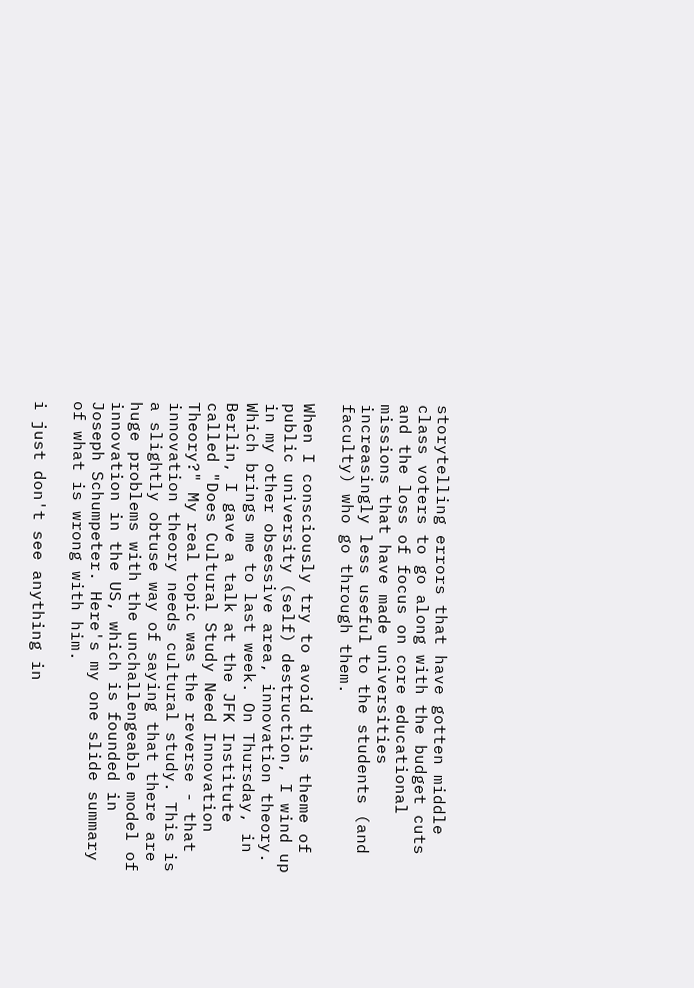storytelling errors that have gotten middle class voters to go along with the budget cuts and the loss of focus on core educational missions that have made universities increasingly less useful to the students (and faculty) who go through them.

When I consciously try to avoid this theme of public university (self) destruction, I wind up in my other obsessive area, innovation theory.    Which brings me to last week. On Thursday, in Berlin, I gave a talk at the JFK Institute called "Does Cultural Study Need Innovation Theory?" My real topic was the reverse - that innovation theory needs cultural study. This is a slightly obtuse way of saying that there are huge problems with the unchallengeable model of innovation in the US, which is founded in Joseph Schumpeter. Here's my one slide summary of what is wrong with him.

i just don't see anything in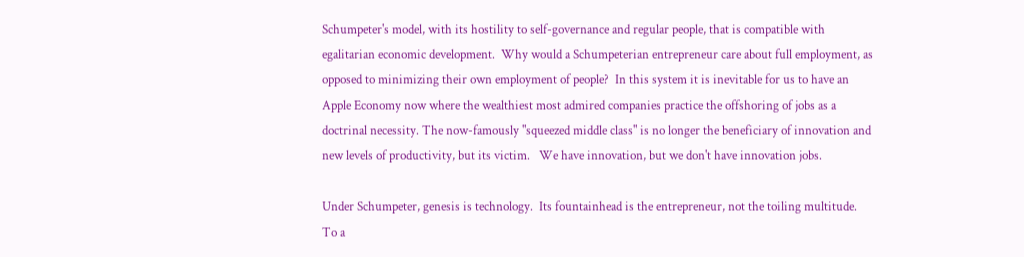Schumpeter's model, with its hostility to self-governance and regular people, that is compatible with egalitarian economic development.  Why would a Schumpeterian entrepreneur care about full employment, as opposed to minimizing their own employment of people?  In this system it is inevitable for us to have an Apple Economy now where the wealthiest most admired companies practice the offshoring of jobs as a doctrinal necessity. The now-famously "squeezed middle class" is no longer the beneficiary of innovation and new levels of productivity, but its victim.   We have innovation, but we don't have innovation jobs.

Under Schumpeter, genesis is technology.  Its fountainhead is the entrepreneur, not the toiling multitude.  To a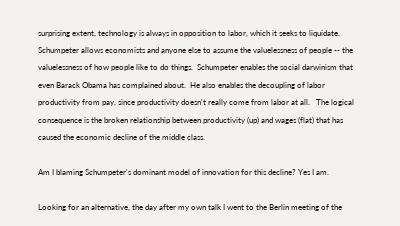surprising extent, technology is always in opposition to labor, which it seeks to liquidate.  Schumpeter allows economists and anyone else to assume the valuelessness of people -- the valuelessness of how people like to do things.  Schumpeter enables the social darwinism that even Barack Obama has complained about.  He also enables the decoupling of labor productivity from pay, since productivity doesn't really come from labor at all.   The logical consequence is the broken relationship between productivity (up) and wages (flat) that has caused the economic decline of the middle class.

Am I blaming Schumpeter's dominant model of innovation for this decline? Yes I am.

Looking for an alternative, the day after my own talk I went to the Berlin meeting of the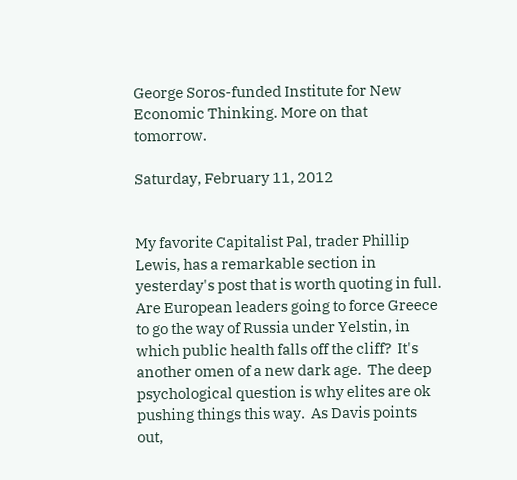George Soros-funded Institute for New Economic Thinking. More on that tomorrow.

Saturday, February 11, 2012


My favorite Capitalist Pal, trader Phillip Lewis, has a remarkable section in yesterday's post that is worth quoting in full.  Are European leaders going to force Greece to go the way of Russia under Yelstin, in which public health falls off the cliff?  It's another omen of a new dark age.  The deep psychological question is why elites are ok pushing things this way.  As Davis points out,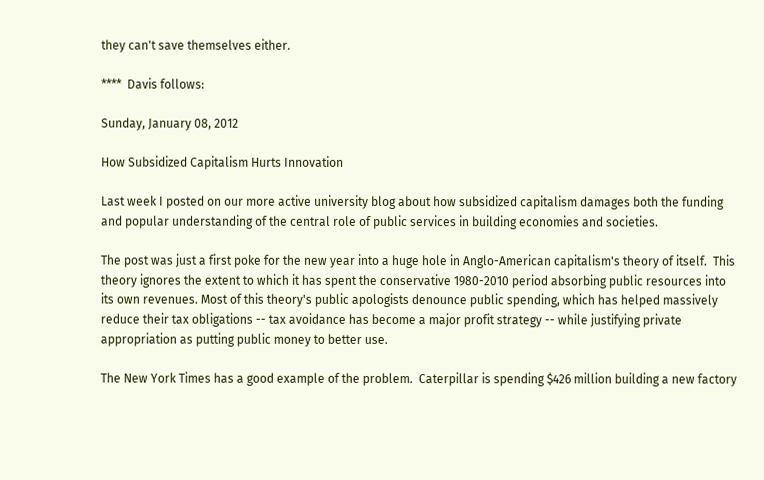they can't save themselves either.

****  Davis follows:

Sunday, January 08, 2012

How Subsidized Capitalism Hurts Innovation

Last week I posted on our more active university blog about how subsidized capitalism damages both the funding and popular understanding of the central role of public services in building economies and societies.

The post was just a first poke for the new year into a huge hole in Anglo-American capitalism's theory of itself.  This theory ignores the extent to which it has spent the conservative 1980-2010 period absorbing public resources into its own revenues. Most of this theory's public apologists denounce public spending, which has helped massively reduce their tax obligations -- tax avoidance has become a major profit strategy -- while justifying private appropriation as putting public money to better use.

The New York Times has a good example of the problem.  Caterpillar is spending $426 million building a new factory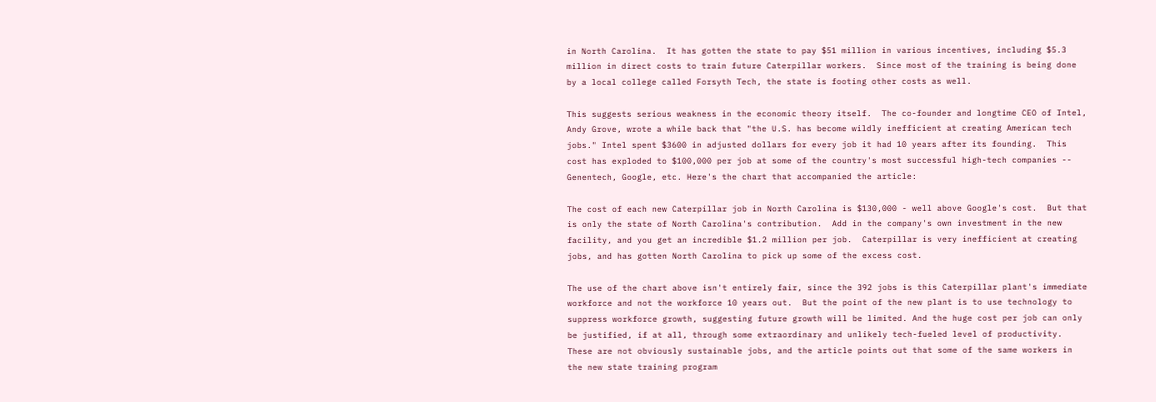in North Carolina.  It has gotten the state to pay $51 million in various incentives, including $5.3 million in direct costs to train future Caterpillar workers.  Since most of the training is being done by a local college called Forsyth Tech, the state is footing other costs as well.

This suggests serious weakness in the economic theory itself.  The co-founder and longtime CEO of Intel, Andy Grove, wrote a while back that "the U.S. has become wildly inefficient at creating American tech jobs." Intel spent $3600 in adjusted dollars for every job it had 10 years after its founding.  This cost has exploded to $100,000 per job at some of the country's most successful high-tech companies -- Genentech, Google, etc. Here's the chart that accompanied the article:

The cost of each new Caterpillar job in North Carolina is $130,000 - well above Google's cost.  But that is only the state of North Carolina's contribution.  Add in the company's own investment in the new facility, and you get an incredible $1.2 million per job.  Caterpillar is very inefficient at creating jobs, and has gotten North Carolina to pick up some of the excess cost.

The use of the chart above isn't entirely fair, since the 392 jobs is this Caterpillar plant's immediate workforce and not the workforce 10 years out.  But the point of the new plant is to use technology to suppress workforce growth, suggesting future growth will be limited. And the huge cost per job can only be justified, if at all, through some extraordinary and unlikely tech-fueled level of productivity.  These are not obviously sustainable jobs, and the article points out that some of the same workers in the new state training program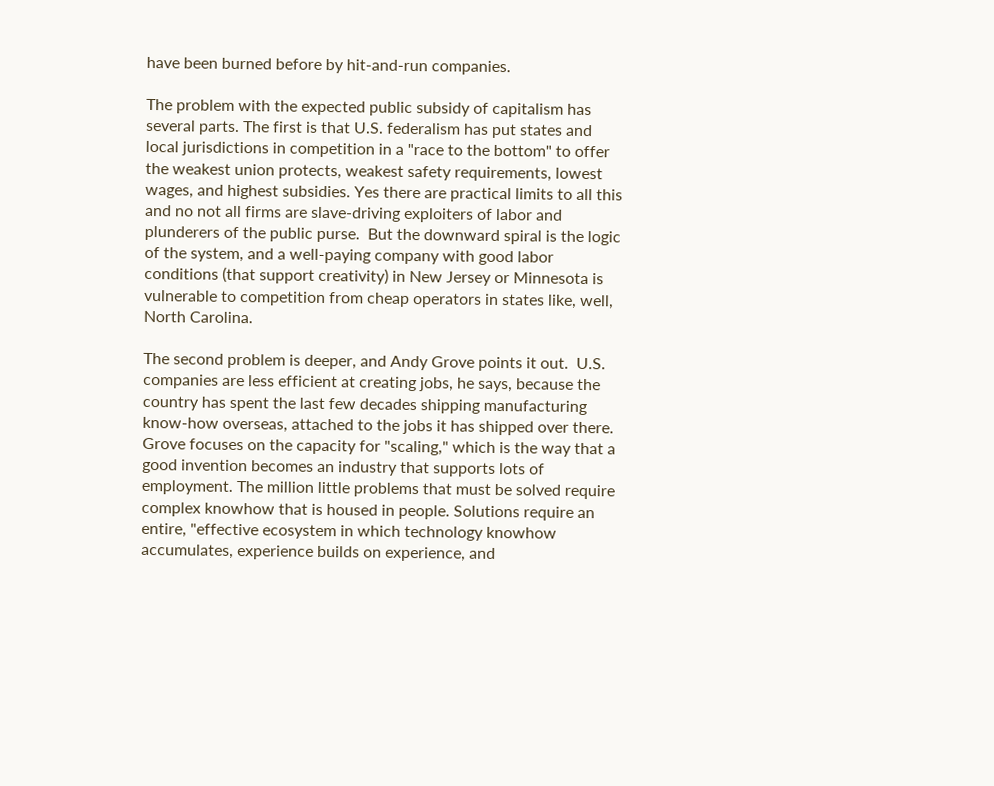have been burned before by hit-and-run companies.

The problem with the expected public subsidy of capitalism has several parts. The first is that U.S. federalism has put states and local jurisdictions in competition in a "race to the bottom" to offer the weakest union protects, weakest safety requirements, lowest wages, and highest subsidies. Yes there are practical limits to all this and no not all firms are slave-driving exploiters of labor and plunderers of the public purse.  But the downward spiral is the logic of the system, and a well-paying company with good labor conditions (that support creativity) in New Jersey or Minnesota is vulnerable to competition from cheap operators in states like, well, North Carolina.

The second problem is deeper, and Andy Grove points it out.  U.S. companies are less efficient at creating jobs, he says, because the country has spent the last few decades shipping manufacturing know-how overseas, attached to the jobs it has shipped over there.  Grove focuses on the capacity for "scaling," which is the way that a good invention becomes an industry that supports lots of employment. The million little problems that must be solved require complex knowhow that is housed in people. Solutions require an entire, "effective ecosystem in which technology knowhow accumulates, experience builds on experience, and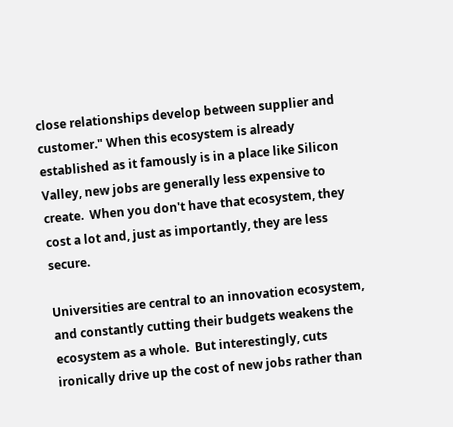close relationships develop between supplier and customer." When this ecosystem is already established as it famously is in a place like Silicon Valley, new jobs are generally less expensive to create.  When you don't have that ecosystem, they cost a lot and, just as importantly, they are less secure.

Universities are central to an innovation ecosystem, and constantly cutting their budgets weakens the ecosystem as a whole.  But interestingly, cuts ironically drive up the cost of new jobs rather than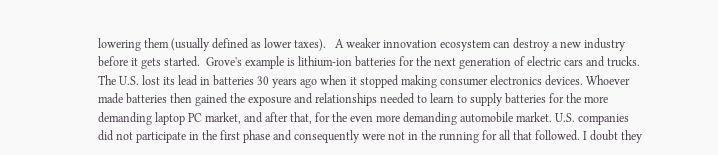lowering them (usually defined as lower taxes).   A weaker innovation ecosystem can destroy a new industry before it gets started.  Grove's example is lithium-ion batteries for the next generation of electric cars and trucks.
The U.S. lost its lead in batteries 30 years ago when it stopped making consumer electronics devices. Whoever made batteries then gained the exposure and relationships needed to learn to supply batteries for the more demanding laptop PC market, and after that, for the even more demanding automobile market. U.S. companies did not participate in the first phase and consequently were not in the running for all that followed. I doubt they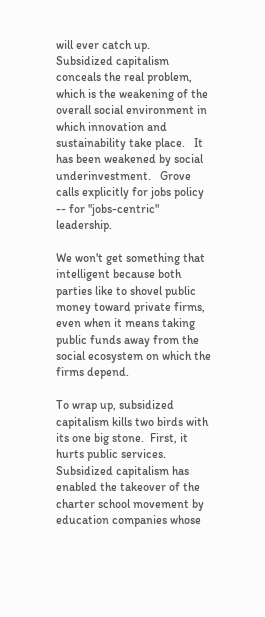will ever catch up.
Subsidized capitalism conceals the real problem, which is the weakening of the overall social environment in which innovation and sustainability take place.   It has been weakened by social underinvestment.   Grove calls explicitly for jobs policy -- for "jobs-centric" leadership.

We won't get something that intelligent because both parties like to shovel public money toward private firms, even when it means taking public funds away from the social ecosystem on which the firms depend.

To wrap up, subsidized capitalism kills two birds with its one big stone.  First, it hurts public services. Subsidized capitalism has enabled the takeover of the charter school movement by education companies whose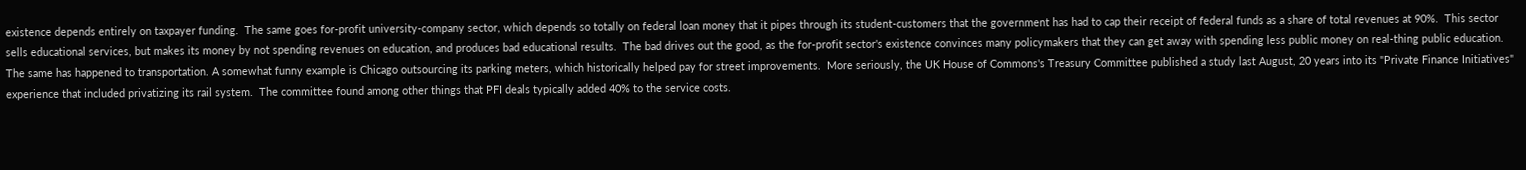existence depends entirely on taxpayer funding.  The same goes for-profit university-company sector, which depends so totally on federal loan money that it pipes through its student-customers that the government has had to cap their receipt of federal funds as a share of total revenues at 90%.  This sector sells educational services, but makes its money by not spending revenues on education, and produces bad educational results.  The bad drives out the good, as the for-profit sector's existence convinces many policymakers that they can get away with spending less public money on real-thing public education.   The same has happened to transportation. A somewhat funny example is Chicago outsourcing its parking meters, which historically helped pay for street improvements.  More seriously, the UK House of Commons's Treasury Committee published a study last August, 20 years into its "Private Finance Initiatives" experience that included privatizing its rail system.  The committee found among other things that PFI deals typically added 40% to the service costs.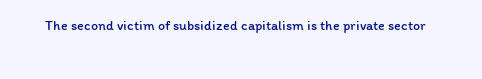The second victim of subsidized capitalism is the private sector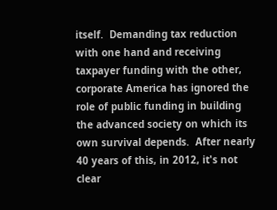itself.  Demanding tax reduction with one hand and receiving taxpayer funding with the other, corporate America has ignored the role of public funding in building the advanced society on which its own survival depends.  After nearly 40 years of this, in 2012, it's not clear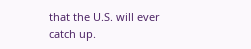that the U.S. will ever catch up.